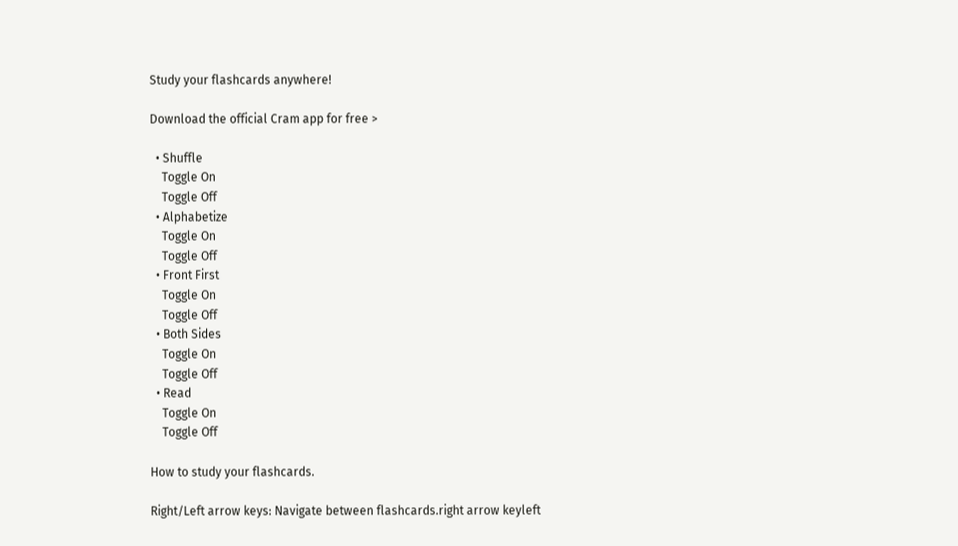Study your flashcards anywhere!

Download the official Cram app for free >

  • Shuffle
    Toggle On
    Toggle Off
  • Alphabetize
    Toggle On
    Toggle Off
  • Front First
    Toggle On
    Toggle Off
  • Both Sides
    Toggle On
    Toggle Off
  • Read
    Toggle On
    Toggle Off

How to study your flashcards.

Right/Left arrow keys: Navigate between flashcards.right arrow keyleft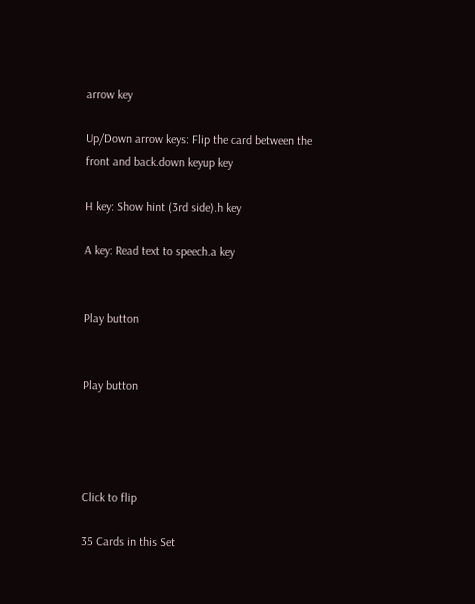arrow key

Up/Down arrow keys: Flip the card between the front and back.down keyup key

H key: Show hint (3rd side).h key

A key: Read text to speech.a key


Play button


Play button




Click to flip

35 Cards in this Set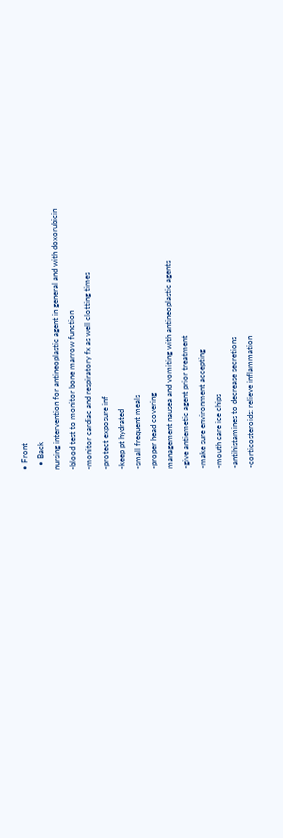• Front
  • Back
nursing intervention for antineoplastic agent in general and with doxorubicin
-blood test to monitor bone marrow function
-monitor cardiac and respiratory fx as well clotting times
-protect exposure inf
-keep pt hydrated
-small frequent meals
-proper head covering
management nausea and vomiting with antineoplastic agents
-give antiemetic agent prior treatment
-make sure environment accepting
-mouth care ice chips
-antihistamines to decrease secretions
-corticosteroids: relieve inflammation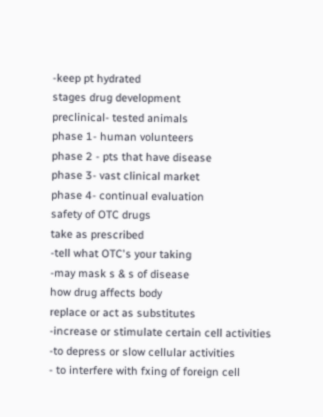-keep pt hydrated
stages drug development
preclinical- tested animals
phase 1- human volunteers
phase 2 - pts that have disease
phase 3- vast clinical market
phase 4- continual evaluation
safety of OTC drugs
take as prescribed
-tell what OTC's your taking
-may mask s & s of disease
how drug affects body
replace or act as substitutes
-increase or stimulate certain cell activities
-to depress or slow cellular activities
- to interfere with fxing of foreign cell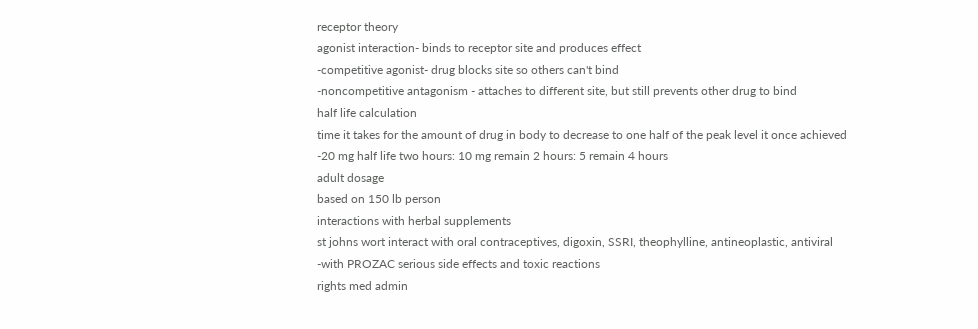receptor theory
agonist interaction- binds to receptor site and produces effect
-competitive agonist- drug blocks site so others can't bind
-noncompetitive antagonism - attaches to different site, but still prevents other drug to bind
half life calculation
time it takes for the amount of drug in body to decrease to one half of the peak level it once achieved
-20 mg half life two hours: 10 mg remain 2 hours: 5 remain 4 hours
adult dosage
based on 150 lb person
interactions with herbal supplements
st johns wort interact with oral contraceptives, digoxin, SSRI, theophylline, antineoplastic, antiviral
-with PROZAC serious side effects and toxic reactions
rights med admin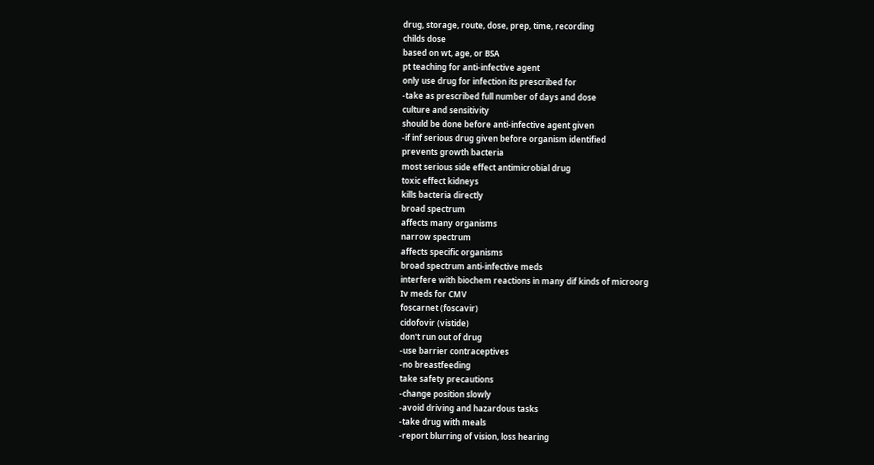drug, storage, route, dose, prep, time, recording
childs dose
based on wt, age, or BSA
pt teaching for anti-infective agent
only use drug for infection its prescribed for
-take as prescribed full number of days and dose
culture and sensitivity
should be done before anti-infective agent given
-if inf serious drug given before organism identified
prevents growth bacteria
most serious side effect antimicrobial drug
toxic effect kidneys
kills bacteria directly
broad spectrum
affects many organisms
narrow spectrum
affects specific organisms
broad spectrum anti-infective meds
interfere with biochem reactions in many dif kinds of microorg
Iv meds for CMV
foscarnet (foscavir)
cidofovir (vistide)
don't run out of drug
-use barrier contraceptives
-no breastfeeding
take safety precautions
-change position slowly
-avoid driving and hazardous tasks
-take drug with meals
-report blurring of vision, loss hearing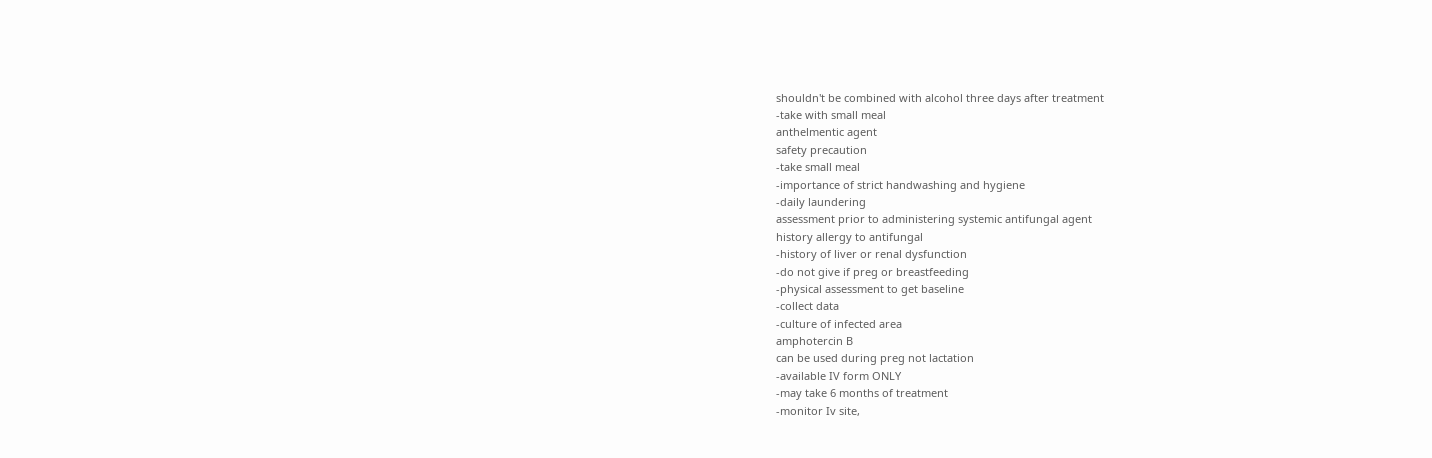shouldn't be combined with alcohol three days after treatment
-take with small meal
anthelmentic agent
safety precaution
-take small meal
-importance of strict handwashing and hygiene
-daily laundering
assessment prior to administering systemic antifungal agent
history allergy to antifungal
-history of liver or renal dysfunction
-do not give if preg or breastfeeding
-physical assessment to get baseline
-collect data
-culture of infected area
amphotercin B
can be used during preg not lactation
-available IV form ONLY
-may take 6 months of treatment
-monitor Iv site,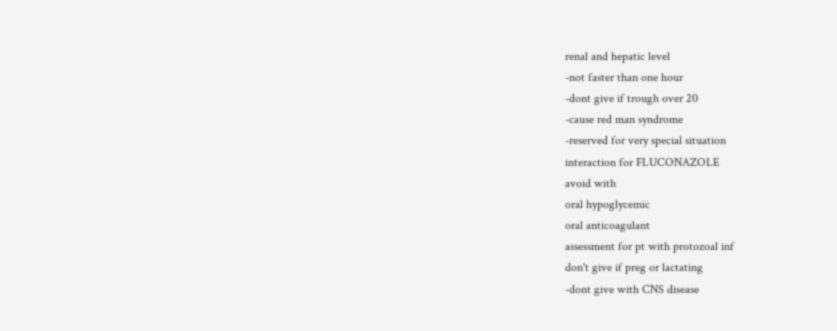renal and hepatic level
-not faster than one hour
-dont give if trough over 20
-cause red man syndrome
-reserved for very special situation
interaction for FLUCONAZOLE
avoid with
oral hypoglycemic
oral anticoagulant
assessment for pt with protozoal inf
don't give if preg or lactating
-dont give with CNS disease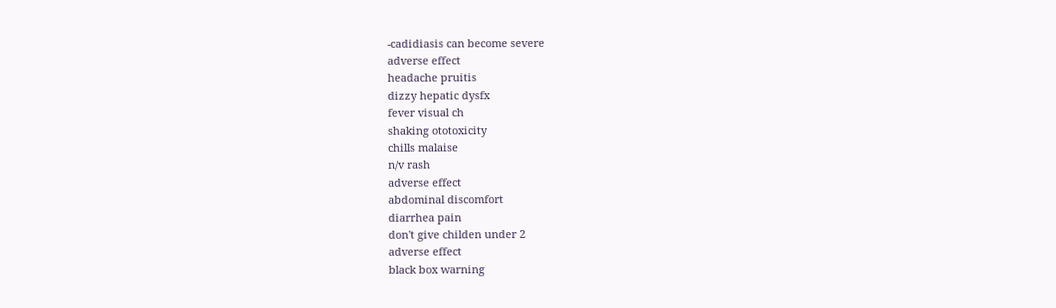-cadidiasis can become severe
adverse effect
headache pruitis
dizzy hepatic dysfx
fever visual ch
shaking ototoxicity
chills malaise
n/v rash
adverse effect
abdominal discomfort
diarrhea pain
don't give childen under 2
adverse effect
black box warning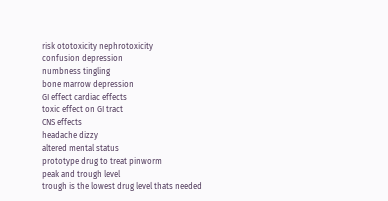risk ototoxicity nephrotoxicity
confusion depression
numbness tingling
bone marrow depression
GI effect cardiac effects
toxic effect on GI tract
CNS effects
headache dizzy
altered mental status
prototype drug to treat pinworm
peak and trough level
trough is the lowest drug level thats needed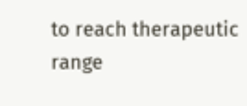to reach therapeutic range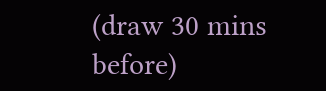(draw 30 mins before)